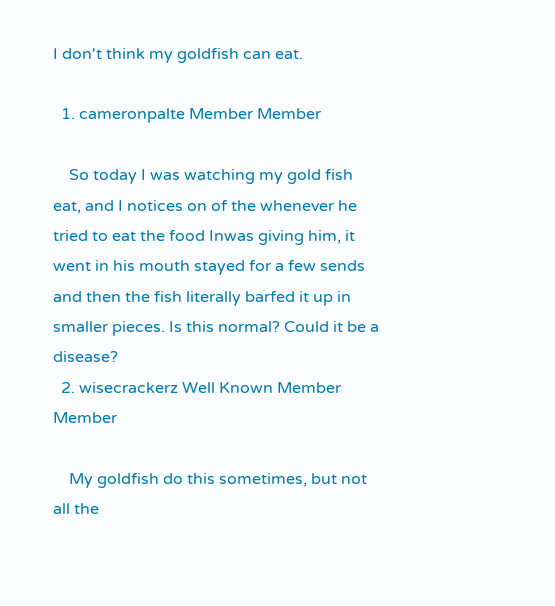I don't think my goldfish can eat.

  1. cameronpalte Member Member

    So today I was watching my gold fish eat, and I notices on of the whenever he tried to eat the food Inwas giving him, it went in his mouth stayed for a few sends and then the fish literally barfed it up in smaller pieces. Is this normal? Could it be a disease?
  2. wisecrackerz Well Known Member Member

    My goldfish do this sometimes, but not all the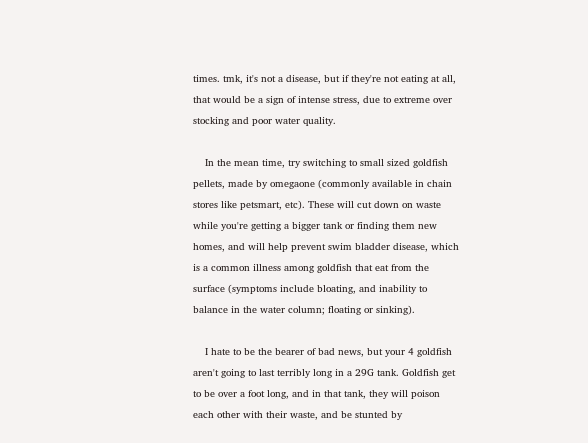times. tmk, it's not a disease, but if they're not eating at all, that would be a sign of intense stress, due to extreme over stocking and poor water quality.

    In the mean time, try switching to small sized goldfish pellets, made by omegaone (commonly available in chain stores like petsmart, etc). These will cut down on waste while you're getting a bigger tank or finding them new homes, and will help prevent swim bladder disease, which is a common illness among goldfish that eat from the surface (symptoms include bloating, and inability to balance in the water column; floating or sinking).

    I hate to be the bearer of bad news, but your 4 goldfish aren't going to last terribly long in a 29G tank. Goldfish get to be over a foot long, and in that tank, they will poison each other with their waste, and be stunted by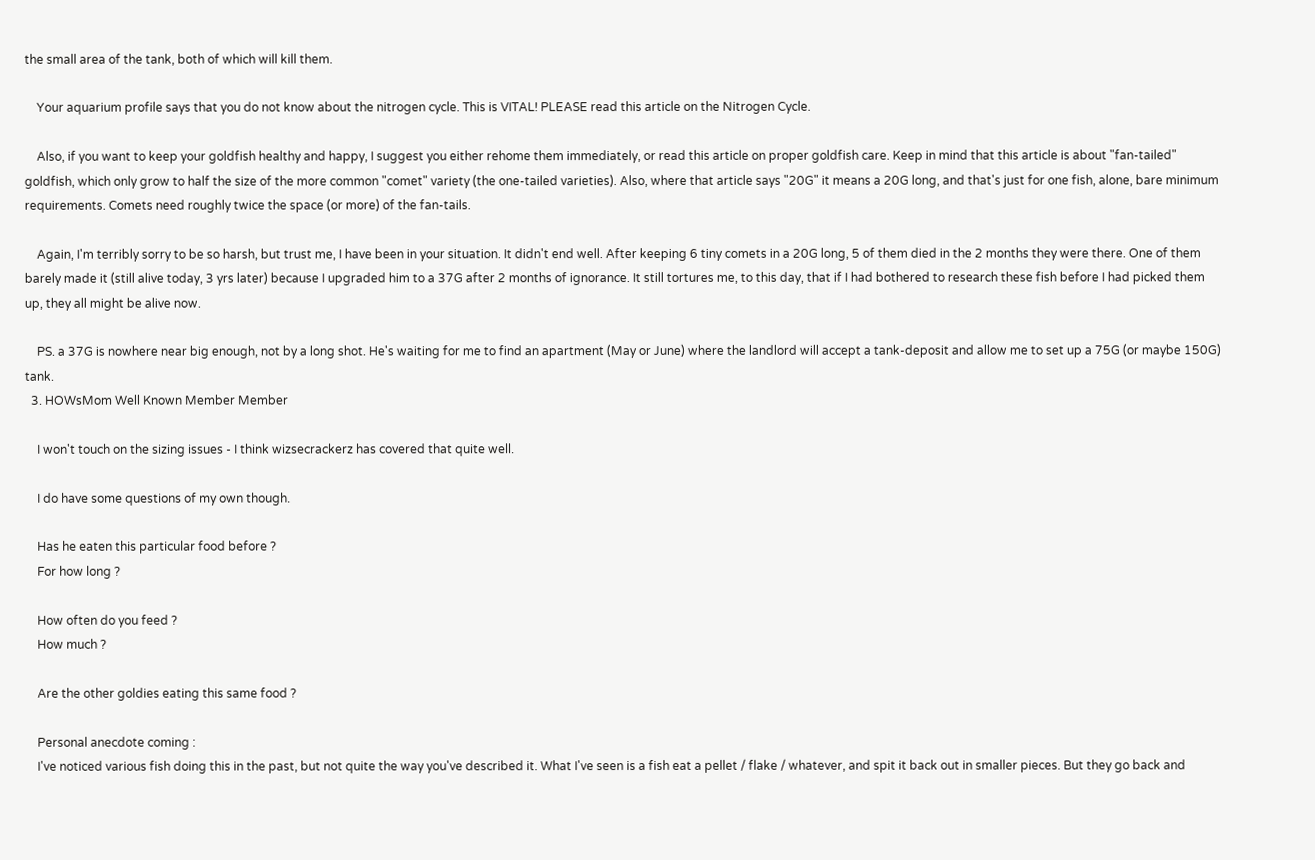the small area of the tank, both of which will kill them.

    Your aquarium profile says that you do not know about the nitrogen cycle. This is VITAL! PLEASE read this article on the Nitrogen Cycle.

    Also, if you want to keep your goldfish healthy and happy, I suggest you either rehome them immediately, or read this article on proper goldfish care. Keep in mind that this article is about "fan-tailed" goldfish, which only grow to half the size of the more common "comet" variety (the one-tailed varieties). Also, where that article says "20G" it means a 20G long, and that's just for one fish, alone, bare minimum requirements. Comets need roughly twice the space (or more) of the fan-tails.

    Again, I'm terribly sorry to be so harsh, but trust me, I have been in your situation. It didn't end well. After keeping 6 tiny comets in a 20G long, 5 of them died in the 2 months they were there. One of them barely made it (still alive today, 3 yrs later) because I upgraded him to a 37G after 2 months of ignorance. It still tortures me, to this day, that if I had bothered to research these fish before I had picked them up, they all might be alive now.

    PS. a 37G is nowhere near big enough, not by a long shot. He's waiting for me to find an apartment (May or June) where the landlord will accept a tank-deposit and allow me to set up a 75G (or maybe 150G) tank.
  3. HOWsMom Well Known Member Member

    I won't touch on the sizing issues - I think wizsecrackerz has covered that quite well.

    I do have some questions of my own though.

    Has he eaten this particular food before ?
    For how long ?

    How often do you feed ?
    How much ?

    Are the other goldies eating this same food ?

    Personal anecdote coming :
    I've noticed various fish doing this in the past, but not quite the way you've described it. What I've seen is a fish eat a pellet / flake / whatever, and spit it back out in smaller pieces. But they go back and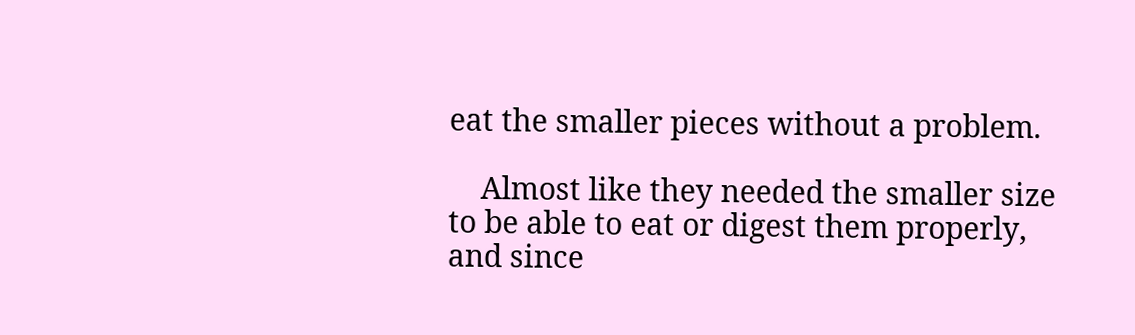eat the smaller pieces without a problem.

    Almost like they needed the smaller size to be able to eat or digest them properly, and since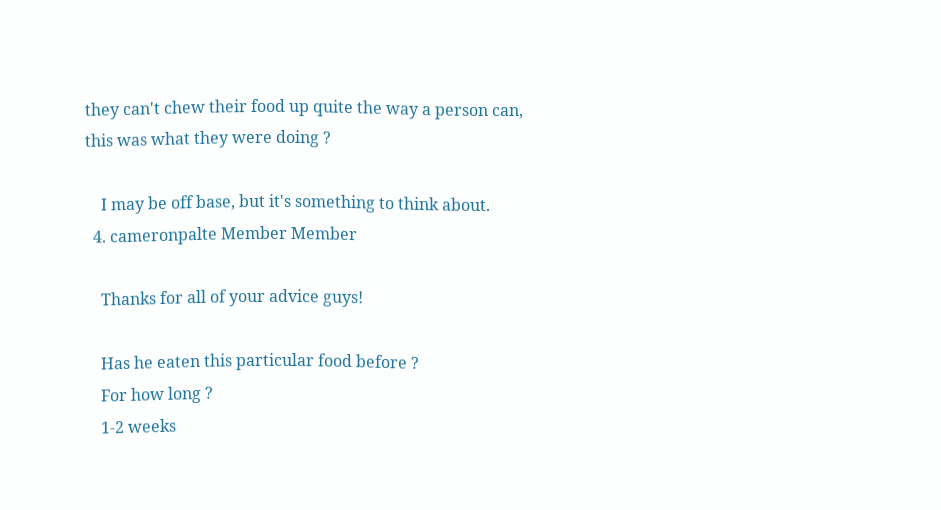they can't chew their food up quite the way a person can, this was what they were doing ?

    I may be off base, but it's something to think about.
  4. cameronpalte Member Member

    Thanks for all of your advice guys!

    Has he eaten this particular food before ?
    For how long ?
    1-2 weeks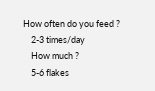How often do you feed ?
    2-3 times/day
    How much ?
    5-6 flakes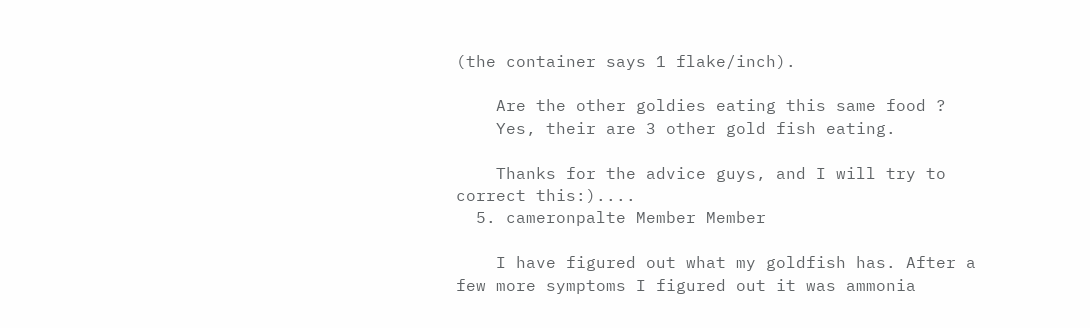(the container says 1 flake/inch).

    Are the other goldies eating this same food ?
    Yes, their are 3 other gold fish eating.

    Thanks for the advice guys, and I will try to correct this:)....
  5. cameronpalte Member Member

    I have figured out what my goldfish has. After a few more symptoms I figured out it was ammonia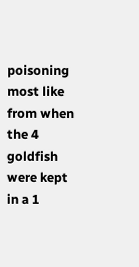poisoning most like from when the 4 goldfish were kept in a 1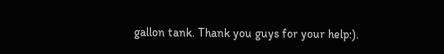gallon tank. Thank you guys for your help:).